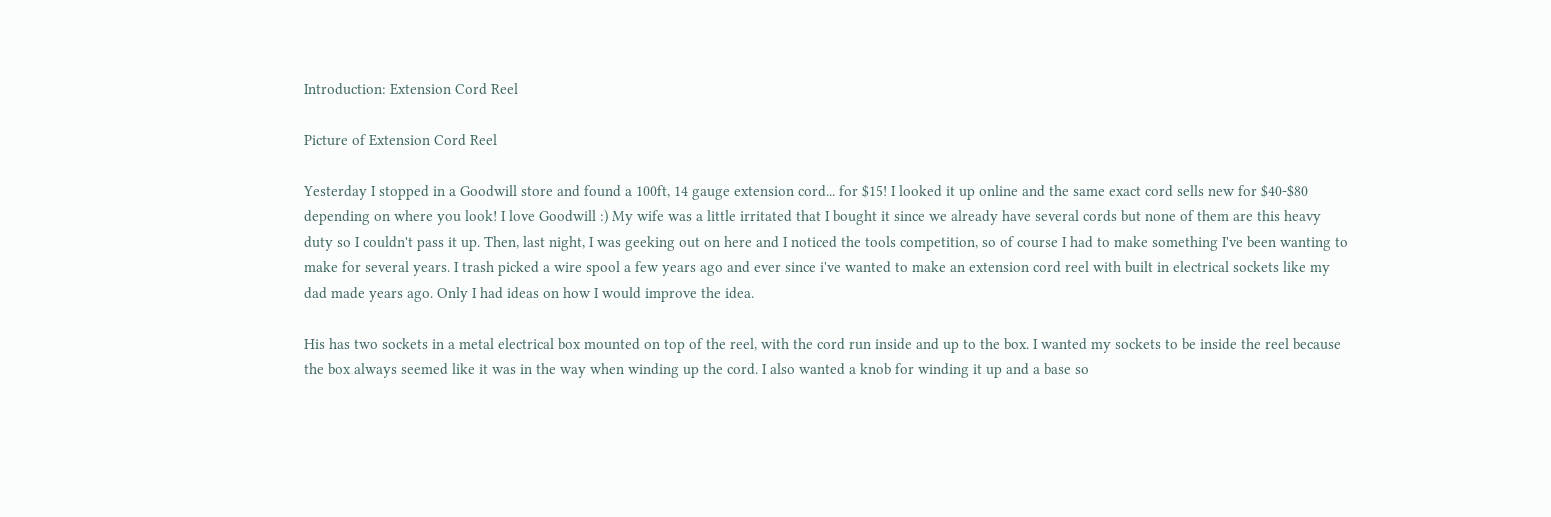Introduction: Extension Cord Reel

Picture of Extension Cord Reel

Yesterday I stopped in a Goodwill store and found a 100ft, 14 gauge extension cord... for $15! I looked it up online and the same exact cord sells new for $40-$80 depending on where you look! I love Goodwill :) My wife was a little irritated that I bought it since we already have several cords but none of them are this heavy duty so I couldn't pass it up. Then, last night, I was geeking out on here and I noticed the tools competition, so of course I had to make something I've been wanting to make for several years. I trash picked a wire spool a few years ago and ever since i've wanted to make an extension cord reel with built in electrical sockets like my dad made years ago. Only I had ideas on how I would improve the idea.

His has two sockets in a metal electrical box mounted on top of the reel, with the cord run inside and up to the box. I wanted my sockets to be inside the reel because the box always seemed like it was in the way when winding up the cord. I also wanted a knob for winding it up and a base so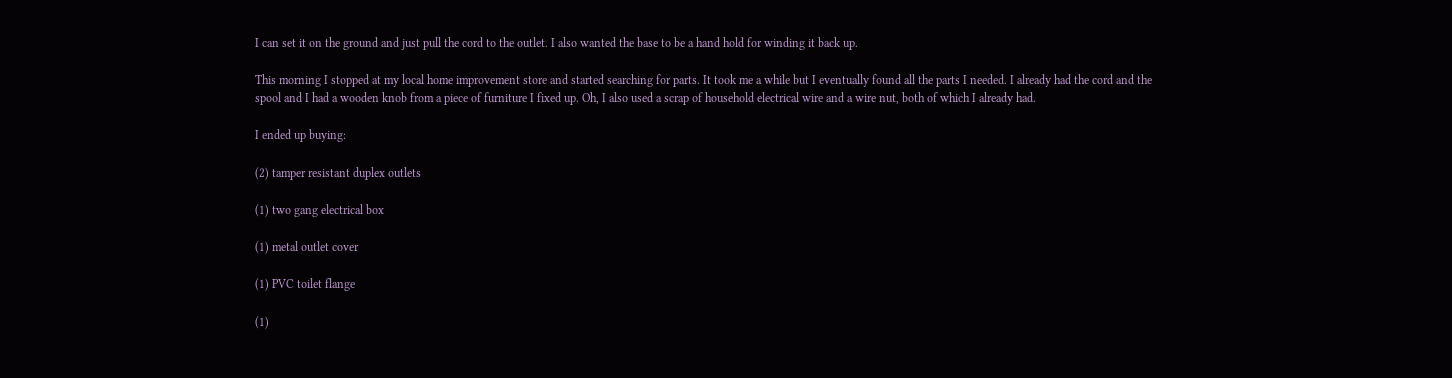I can set it on the ground and just pull the cord to the outlet. I also wanted the base to be a hand hold for winding it back up.

This morning I stopped at my local home improvement store and started searching for parts. It took me a while but I eventually found all the parts I needed. I already had the cord and the spool and I had a wooden knob from a piece of furniture I fixed up. Oh, I also used a scrap of household electrical wire and a wire nut, both of which I already had.

I ended up buying:

(2) tamper resistant duplex outlets

(1) two gang electrical box

(1) metal outlet cover

(1) PVC toilet flange

(1)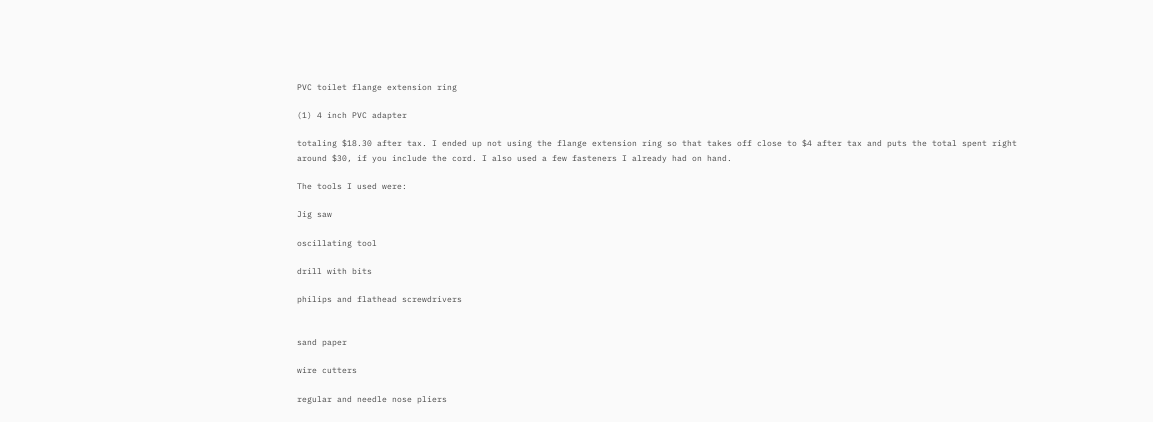PVC toilet flange extension ring

(1) 4 inch PVC adapter

totaling $18.30 after tax. I ended up not using the flange extension ring so that takes off close to $4 after tax and puts the total spent right around $30, if you include the cord. I also used a few fasteners I already had on hand.

The tools I used were:

Jig saw

oscillating tool

drill with bits

philips and flathead screwdrivers


sand paper

wire cutters

regular and needle nose pliers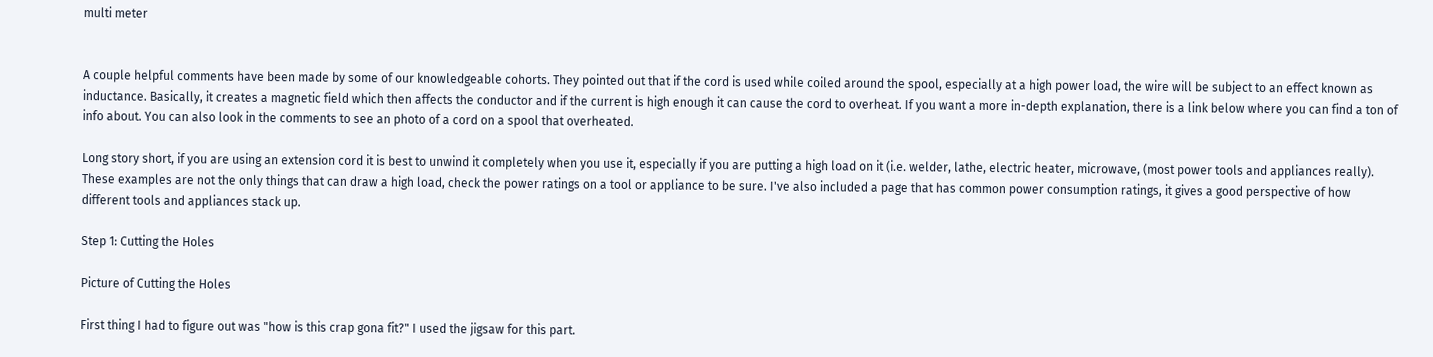multi meter


A couple helpful comments have been made by some of our knowledgeable cohorts. They pointed out that if the cord is used while coiled around the spool, especially at a high power load, the wire will be subject to an effect known as inductance. Basically, it creates a magnetic field which then affects the conductor and if the current is high enough it can cause the cord to overheat. If you want a more in-depth explanation, there is a link below where you can find a ton of info about. You can also look in the comments to see an photo of a cord on a spool that overheated.

Long story short, if you are using an extension cord it is best to unwind it completely when you use it, especially if you are putting a high load on it (i.e. welder, lathe, electric heater, microwave, (most power tools and appliances really). These examples are not the only things that can draw a high load, check the power ratings on a tool or appliance to be sure. I've also included a page that has common power consumption ratings, it gives a good perspective of how different tools and appliances stack up.

Step 1: Cutting the Holes

Picture of Cutting the Holes

First thing I had to figure out was "how is this crap gona fit?" I used the jigsaw for this part.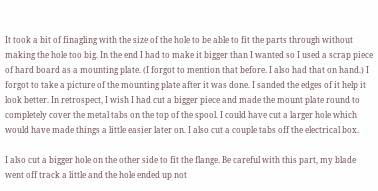It took a bit of finagling with the size of the hole to be able to fit the parts through without making the hole too big. In the end I had to make it bigger than I wanted so I used a scrap piece of hard board as a mounting plate. (I forgot to mention that before. I also had that on hand.) I forgot to take a picture of the mounting plate after it was done. I sanded the edges of it help it look better. In retrospect, I wish I had cut a bigger piece and made the mount plate round to completely cover the metal tabs on the top of the spool. I could have cut a larger hole which would have made things a little easier later on. I also cut a couple tabs off the electrical box.

I also cut a bigger hole on the other side to fit the flange. Be careful with this part, my blade went off track a little and the hole ended up not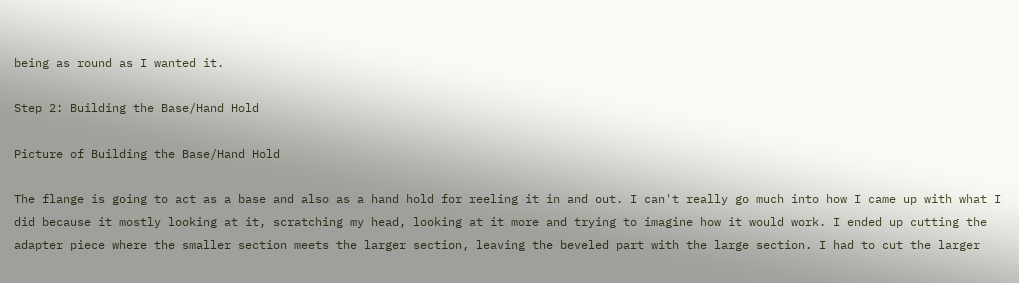being as round as I wanted it.

Step 2: Building the Base/Hand Hold

Picture of Building the Base/Hand Hold

The flange is going to act as a base and also as a hand hold for reeling it in and out. I can't really go much into how I came up with what I did because it mostly looking at it, scratching my head, looking at it more and trying to imagine how it would work. I ended up cutting the adapter piece where the smaller section meets the larger section, leaving the beveled part with the large section. I had to cut the larger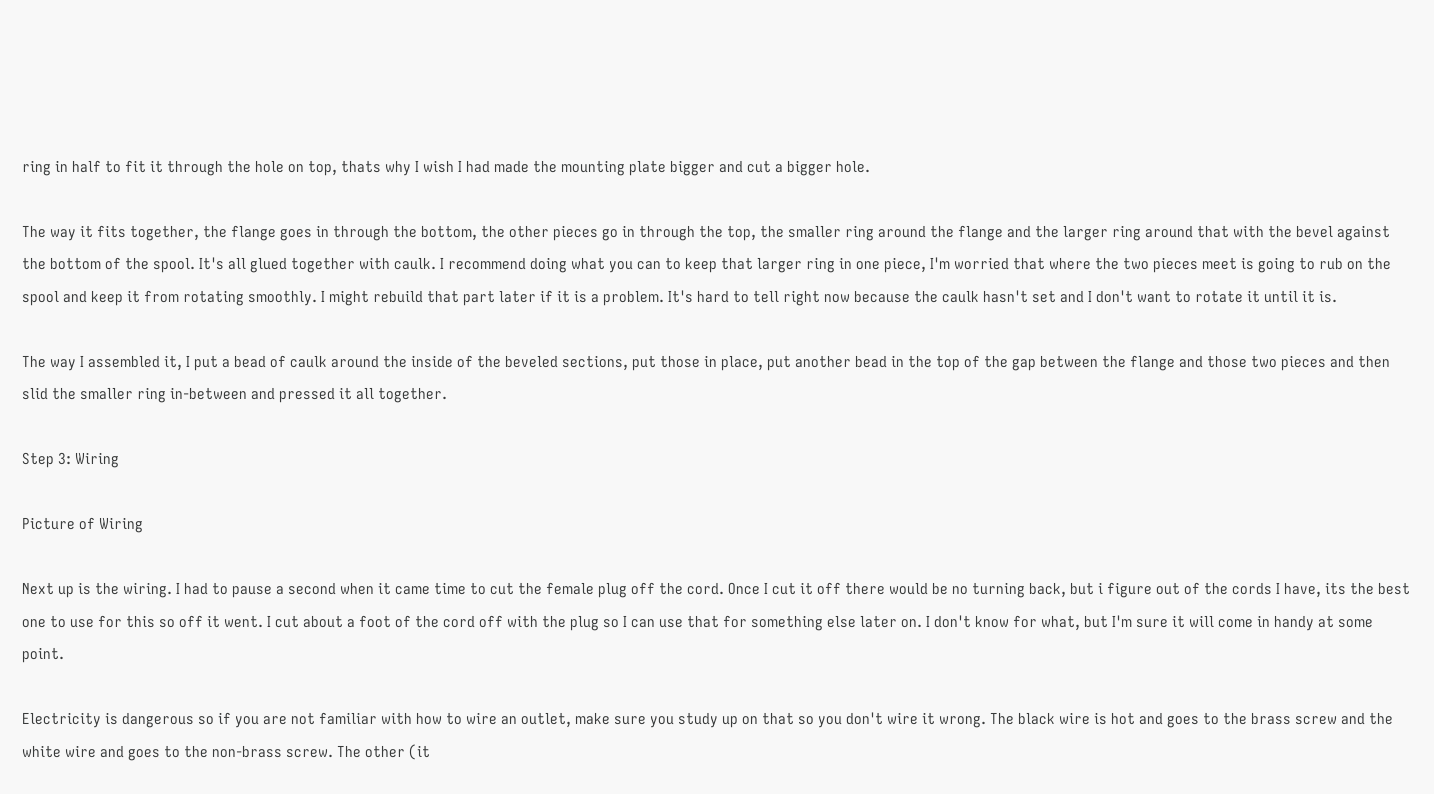ring in half to fit it through the hole on top, thats why I wish I had made the mounting plate bigger and cut a bigger hole.

The way it fits together, the flange goes in through the bottom, the other pieces go in through the top, the smaller ring around the flange and the larger ring around that with the bevel against the bottom of the spool. It's all glued together with caulk. I recommend doing what you can to keep that larger ring in one piece, I'm worried that where the two pieces meet is going to rub on the spool and keep it from rotating smoothly. I might rebuild that part later if it is a problem. It's hard to tell right now because the caulk hasn't set and I don't want to rotate it until it is.

The way I assembled it, I put a bead of caulk around the inside of the beveled sections, put those in place, put another bead in the top of the gap between the flange and those two pieces and then slid the smaller ring in-between and pressed it all together.

Step 3: Wiring

Picture of Wiring

Next up is the wiring. I had to pause a second when it came time to cut the female plug off the cord. Once I cut it off there would be no turning back, but i figure out of the cords I have, its the best one to use for this so off it went. I cut about a foot of the cord off with the plug so I can use that for something else later on. I don't know for what, but I'm sure it will come in handy at some point.

Electricity is dangerous so if you are not familiar with how to wire an outlet, make sure you study up on that so you don't wire it wrong. The black wire is hot and goes to the brass screw and the white wire and goes to the non-brass screw. The other (it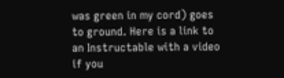was green in my cord) goes to ground. Here is a link to an Instructable with a video if you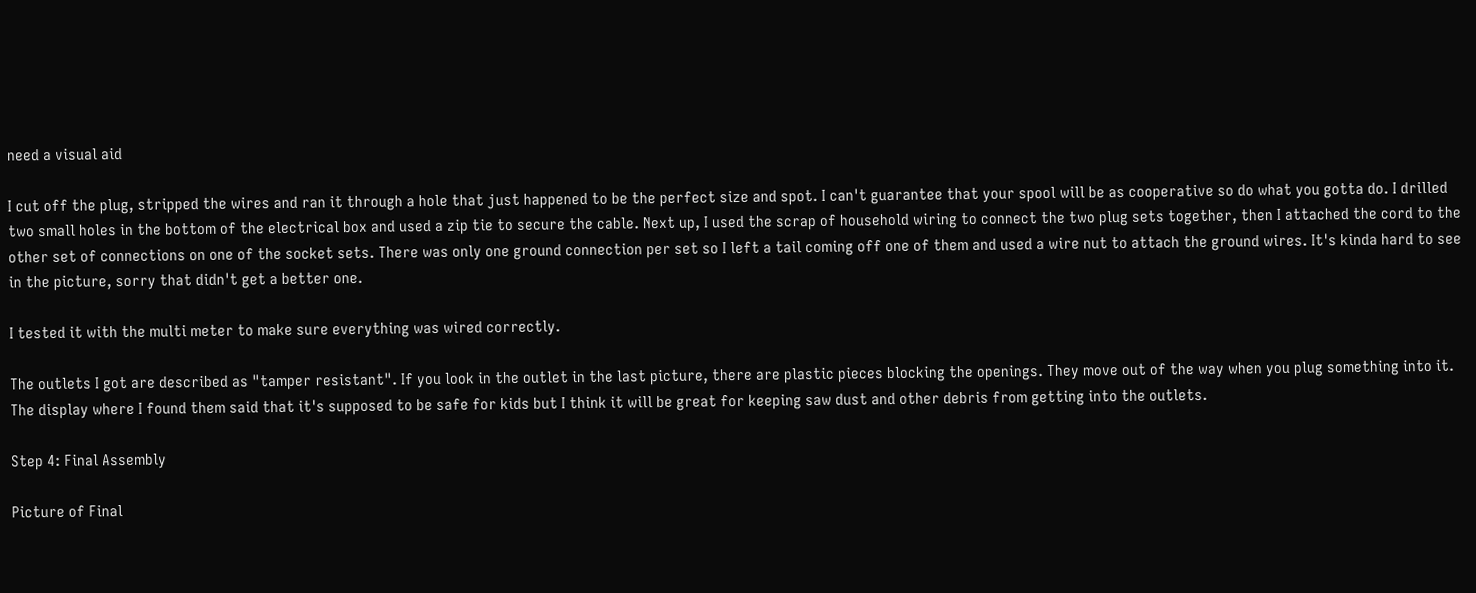need a visual aid

I cut off the plug, stripped the wires and ran it through a hole that just happened to be the perfect size and spot. I can't guarantee that your spool will be as cooperative so do what you gotta do. I drilled two small holes in the bottom of the electrical box and used a zip tie to secure the cable. Next up, I used the scrap of household wiring to connect the two plug sets together, then I attached the cord to the other set of connections on one of the socket sets. There was only one ground connection per set so I left a tail coming off one of them and used a wire nut to attach the ground wires. It's kinda hard to see in the picture, sorry that didn't get a better one.

I tested it with the multi meter to make sure everything was wired correctly.

The outlets I got are described as "tamper resistant". If you look in the outlet in the last picture, there are plastic pieces blocking the openings. They move out of the way when you plug something into it. The display where I found them said that it's supposed to be safe for kids but I think it will be great for keeping saw dust and other debris from getting into the outlets.

Step 4: Final Assembly

Picture of Final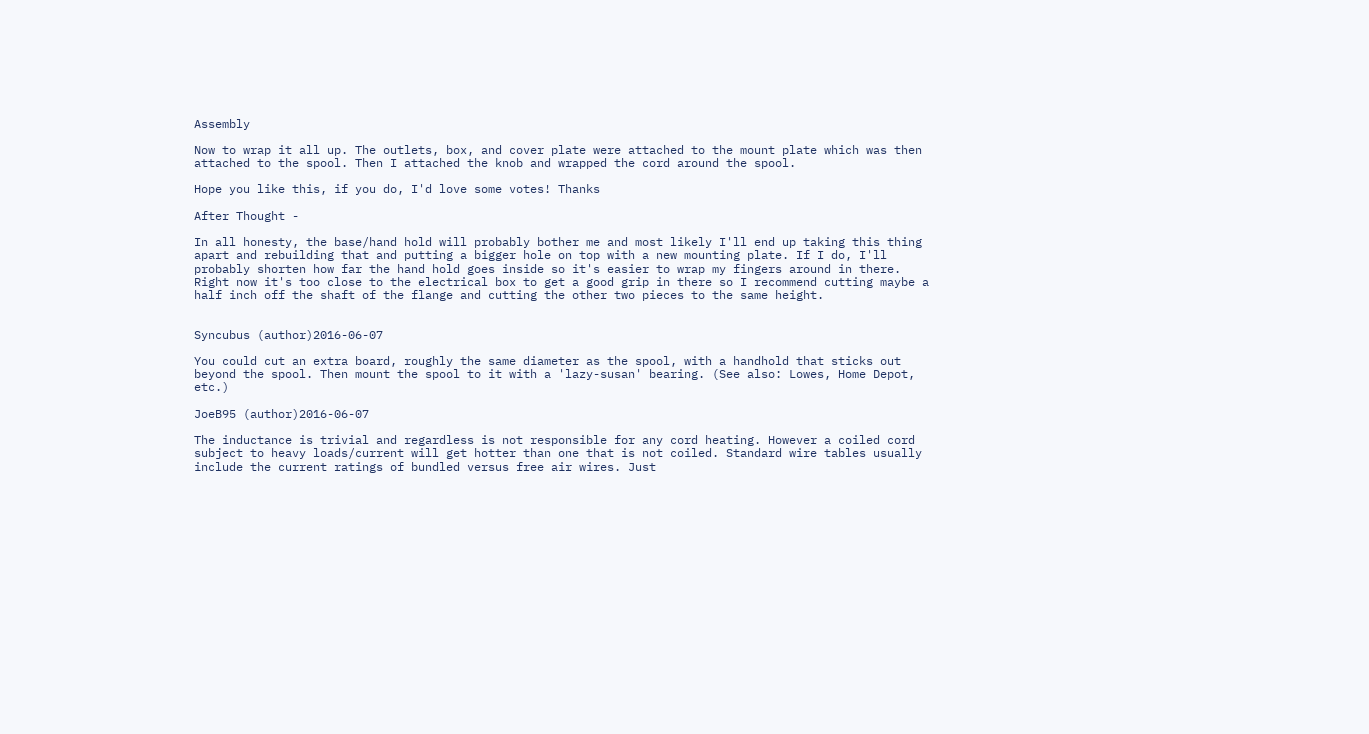Assembly

Now to wrap it all up. The outlets, box, and cover plate were attached to the mount plate which was then attached to the spool. Then I attached the knob and wrapped the cord around the spool.

Hope you like this, if you do, I'd love some votes! Thanks

After Thought -

In all honesty, the base/hand hold will probably bother me and most likely I'll end up taking this thing apart and rebuilding that and putting a bigger hole on top with a new mounting plate. If I do, I'll probably shorten how far the hand hold goes inside so it's easier to wrap my fingers around in there. Right now it's too close to the electrical box to get a good grip in there so I recommend cutting maybe a half inch off the shaft of the flange and cutting the other two pieces to the same height.


Syncubus (author)2016-06-07

You could cut an extra board, roughly the same diameter as the spool, with a handhold that sticks out beyond the spool. Then mount the spool to it with a 'lazy-susan' bearing. (See also: Lowes, Home Depot, etc.)

JoeB95 (author)2016-06-07

The inductance is trivial and regardless is not responsible for any cord heating. However a coiled cord subject to heavy loads/current will get hotter than one that is not coiled. Standard wire tables usually include the current ratings of bundled versus free air wires. Just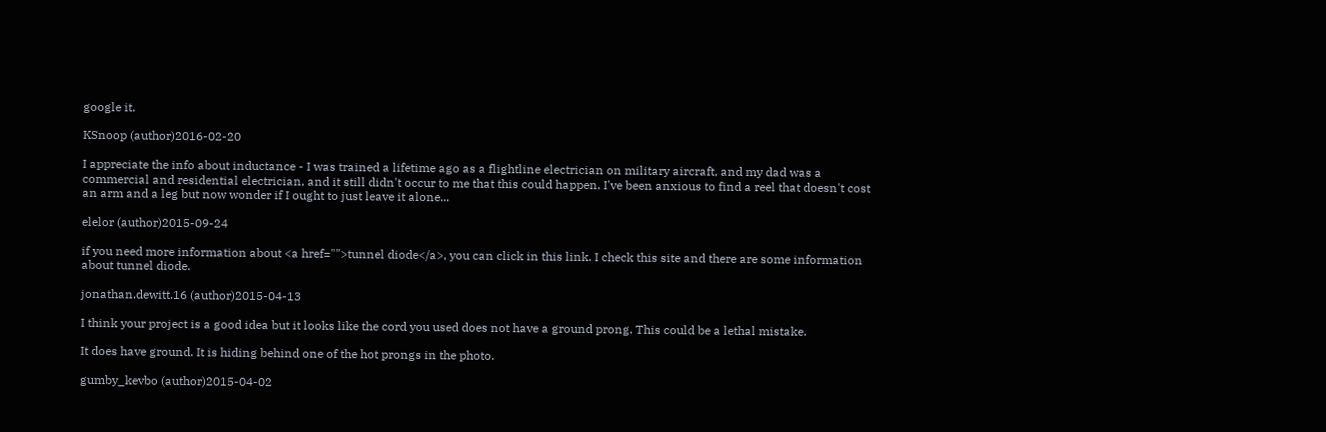google it.

KSnoop (author)2016-02-20

I appreciate the info about inductance - I was trained a lifetime ago as a flightline electrician on military aircraft, and my dad was a commercial and residential electrician, and it still didn't occur to me that this could happen. I've been anxious to find a reel that doesn't cost an arm and a leg but now wonder if I ought to just leave it alone...

elelor (author)2015-09-24

if you need more information about <a href="">tunnel diode</a>, you can click in this link. I check this site and there are some information about tunnel diode.

jonathan.dewitt.16 (author)2015-04-13

I think your project is a good idea but it looks like the cord you used does not have a ground prong. This could be a lethal mistake.

It does have ground. It is hiding behind one of the hot prongs in the photo.

gumby_kevbo (author)2015-04-02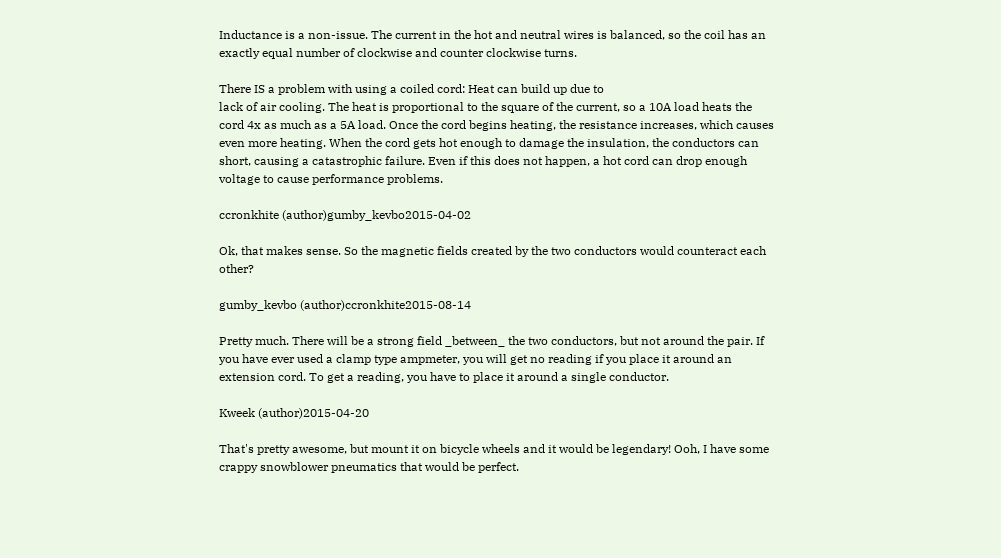Inductance is a non-issue. The current in the hot and neutral wires is balanced, so the coil has an exactly equal number of clockwise and counter clockwise turns.

There IS a problem with using a coiled cord: Heat can build up due to
lack of air cooling. The heat is proportional to the square of the current, so a 10A load heats the cord 4x as much as a 5A load. Once the cord begins heating, the resistance increases, which causes even more heating. When the cord gets hot enough to damage the insulation, the conductors can short, causing a catastrophic failure. Even if this does not happen, a hot cord can drop enough voltage to cause performance problems.

ccronkhite (author)gumby_kevbo2015-04-02

Ok, that makes sense. So the magnetic fields created by the two conductors would counteract each other?

gumby_kevbo (author)ccronkhite2015-08-14

Pretty much. There will be a strong field _between_ the two conductors, but not around the pair. If you have ever used a clamp type ampmeter, you will get no reading if you place it around an extension cord. To get a reading, you have to place it around a single conductor.

Kweek (author)2015-04-20

That's pretty awesome, but mount it on bicycle wheels and it would be legendary! Ooh, I have some crappy snowblower pneumatics that would be perfect.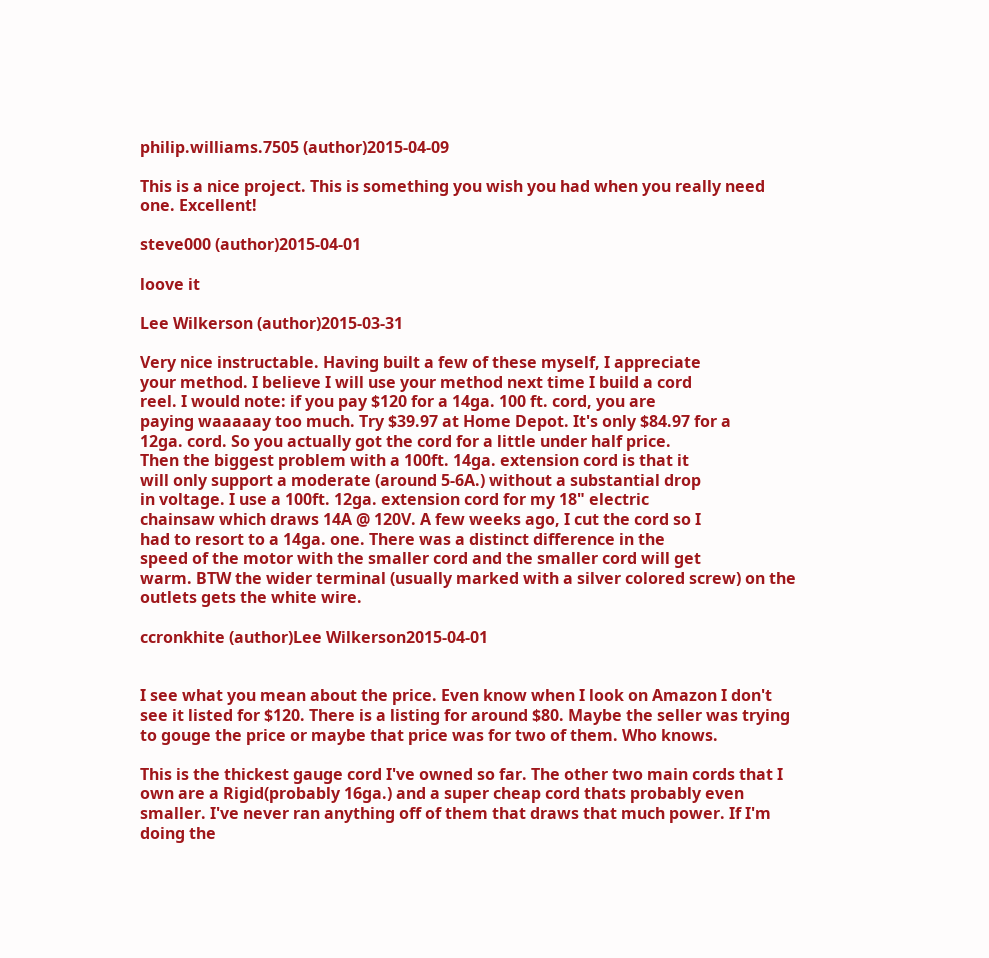philip.williams.7505 (author)2015-04-09

This is a nice project. This is something you wish you had when you really need one. Excellent!

steve000 (author)2015-04-01

loove it

Lee Wilkerson (author)2015-03-31

Very nice instructable. Having built a few of these myself, I appreciate
your method. I believe I will use your method next time I build a cord
reel. I would note: if you pay $120 for a 14ga. 100 ft. cord, you are
paying waaaaay too much. Try $39.97 at Home Depot. It's only $84.97 for a
12ga. cord. So you actually got the cord for a little under half price.
Then the biggest problem with a 100ft. 14ga. extension cord is that it
will only support a moderate (around 5-6A.) without a substantial drop
in voltage. I use a 100ft. 12ga. extension cord for my 18" electric
chainsaw which draws 14A @ 120V. A few weeks ago, I cut the cord so I
had to resort to a 14ga. one. There was a distinct difference in the
speed of the motor with the smaller cord and the smaller cord will get
warm. BTW the wider terminal (usually marked with a silver colored screw) on the outlets gets the white wire.

ccronkhite (author)Lee Wilkerson2015-04-01


I see what you mean about the price. Even know when I look on Amazon I don't see it listed for $120. There is a listing for around $80. Maybe the seller was trying to gouge the price or maybe that price was for two of them. Who knows.

This is the thickest gauge cord I've owned so far. The other two main cords that I own are a Rigid(probably 16ga.) and a super cheap cord thats probably even smaller. I've never ran anything off of them that draws that much power. If I'm doing the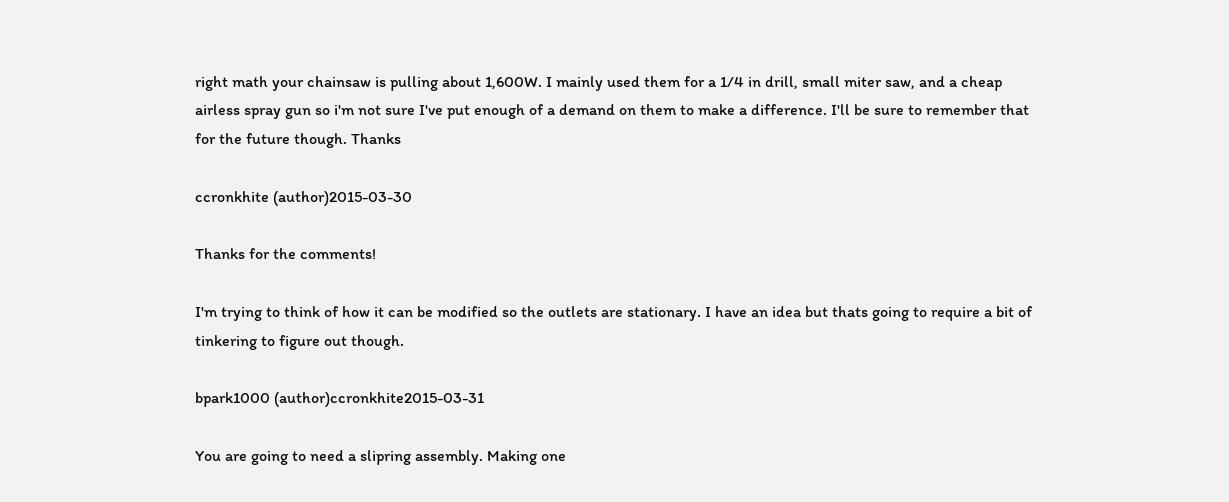right math your chainsaw is pulling about 1,600W. I mainly used them for a 1/4 in drill, small miter saw, and a cheap airless spray gun so i'm not sure I've put enough of a demand on them to make a difference. I'll be sure to remember that for the future though. Thanks

ccronkhite (author)2015-03-30

Thanks for the comments!

I'm trying to think of how it can be modified so the outlets are stationary. I have an idea but thats going to require a bit of tinkering to figure out though.

bpark1000 (author)ccronkhite2015-03-31

You are going to need a slipring assembly. Making one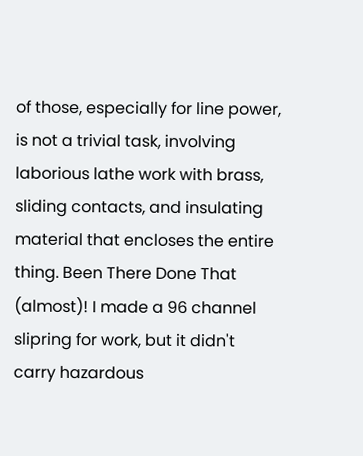of those, especially for line power, is not a trivial task, involving laborious lathe work with brass, sliding contacts, and insulating material that encloses the entire thing. Been There Done That (almost)! I made a 96 channel slipring for work, but it didn't carry hazardous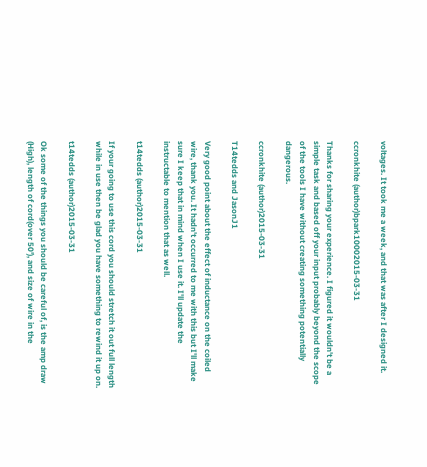voltages. It took me a week, and that was after I designed it.

ccronkhite (author)bpark10002015-03-31

Thanks for sharing your experience. I figured it wouldn't be a simple task and based off your input probably beyond the scope of the tools I have without creating something potentially dangerous.

ccronkhite (author)2015-03-31

T14tedds and JasonJ1

Very good point about the effect of inductance on the coiled wire, thank you. It hadn't occurred to me with this but I'll make sure I keep that in mind when I use it. I'll update the instructable to mention that as well.

t14tedds (author)2015-03-31

If your going to use this cord you should stretch it out full length while in use then be glad you have something to rewind it up on.

t14tedds (author)2015-03-31

Ok some of the things you should be careful of, is the amp draw (High), length of cord(over 50'), and size of wire in the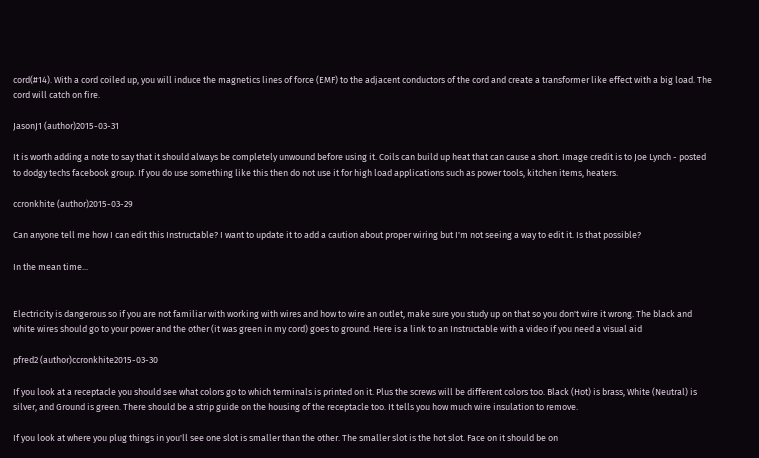cord(#14). With a cord coiled up, you will induce the magnetics lines of force (EMF) to the adjacent conductors of the cord and create a transformer like effect with a big load. The cord will catch on fire.

JasonJ1 (author)2015-03-31

It is worth adding a note to say that it should always be completely unwound before using it. Coils can build up heat that can cause a short. Image credit is to Joe Lynch - posted to dodgy techs facebook group. If you do use something like this then do not use it for high load applications such as power tools, kitchen items, heaters.

ccronkhite (author)2015-03-29

Can anyone tell me how I can edit this Instructable? I want to update it to add a caution about proper wiring but I'm not seeing a way to edit it. Is that possible?

In the mean time...


Electricity is dangerous so if you are not familiar with working with wires and how to wire an outlet, make sure you study up on that so you don't wire it wrong. The black and white wires should go to your power and the other (it was green in my cord) goes to ground. Here is a link to an Instructable with a video if you need a visual aid

pfred2 (author)ccronkhite2015-03-30

If you look at a receptacle you should see what colors go to which terminals is printed on it. Plus the screws will be different colors too. Black (Hot) is brass, White (Neutral) is silver, and Ground is green. There should be a strip guide on the housing of the receptacle too. It tells you how much wire insulation to remove.

If you look at where you plug things in you'll see one slot is smaller than the other. The smaller slot is the hot slot. Face on it should be on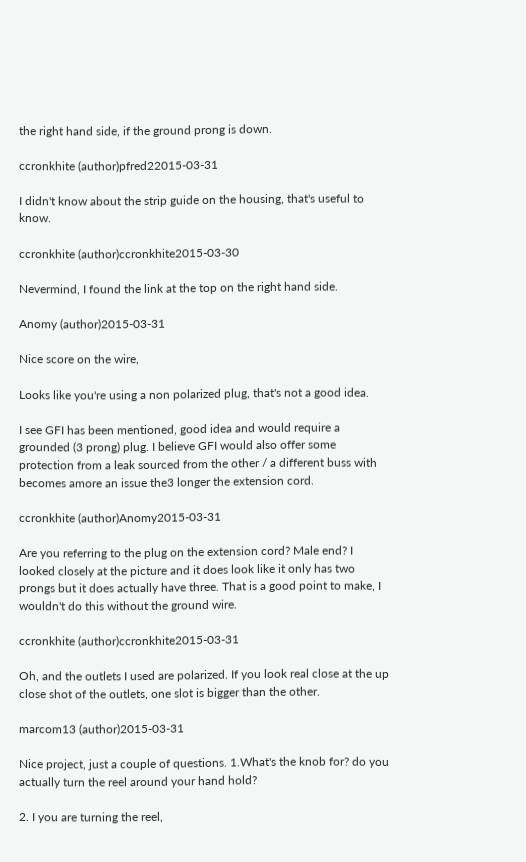the right hand side, if the ground prong is down.

ccronkhite (author)pfred22015-03-31

I didn't know about the strip guide on the housing, that's useful to know.

ccronkhite (author)ccronkhite2015-03-30

Nevermind, I found the link at the top on the right hand side.

Anomy (author)2015-03-31

Nice score on the wire,

Looks like you're using a non polarized plug, that's not a good idea.

I see GFI has been mentioned, good idea and would require a grounded (3 prong) plug. I believe GFI would also offer some protection from a leak sourced from the other / a different buss with becomes amore an issue the3 longer the extension cord.

ccronkhite (author)Anomy2015-03-31

Are you referring to the plug on the extension cord? Male end? I looked closely at the picture and it does look like it only has two prongs but it does actually have three. That is a good point to make, I wouldn't do this without the ground wire.

ccronkhite (author)ccronkhite2015-03-31

Oh, and the outlets I used are polarized. If you look real close at the up close shot of the outlets, one slot is bigger than the other.

marcom13 (author)2015-03-31

Nice project, just a couple of questions. 1.What's the knob for? do you actually turn the reel around your hand hold?

2. I you are turning the reel,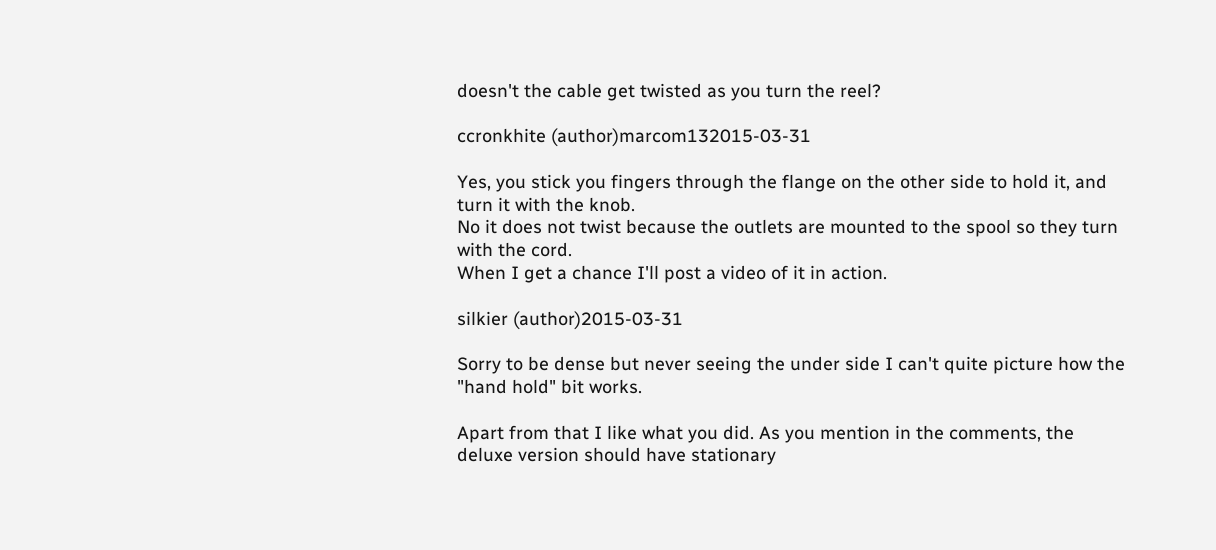doesn't the cable get twisted as you turn the reel?

ccronkhite (author)marcom132015-03-31

Yes, you stick you fingers through the flange on the other side to hold it, and turn it with the knob.
No it does not twist because the outlets are mounted to the spool so they turn with the cord.
When I get a chance I'll post a video of it in action.

silkier (author)2015-03-31

Sorry to be dense but never seeing the under side I can't quite picture how the "hand hold" bit works.

Apart from that I like what you did. As you mention in the comments, the deluxe version should have stationary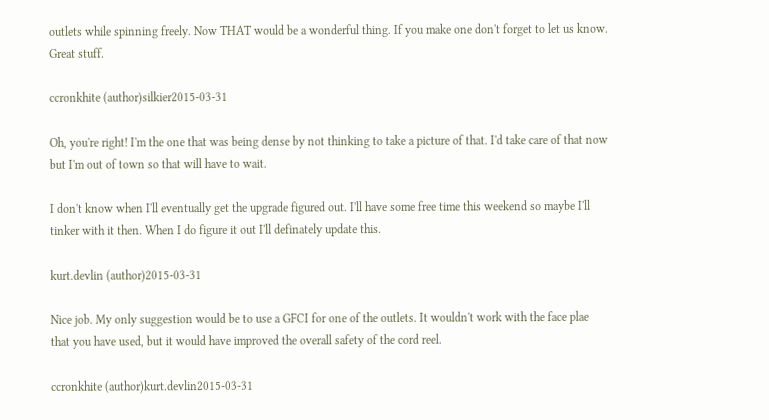outlets while spinning freely. Now THAT would be a wonderful thing. If you make one don't forget to let us know. Great stuff.

ccronkhite (author)silkier2015-03-31

Oh, you're right! I'm the one that was being dense by not thinking to take a picture of that. I'd take care of that now but I'm out of town so that will have to wait.

I don't know when I'll eventually get the upgrade figured out. I'll have some free time this weekend so maybe I'll tinker with it then. When I do figure it out I'll definately update this.

kurt.devlin (author)2015-03-31

Nice job. My only suggestion would be to use a GFCI for one of the outlets. It wouldn't work with the face plae that you have used, but it would have improved the overall safety of the cord reel.

ccronkhite (author)kurt.devlin2015-03-31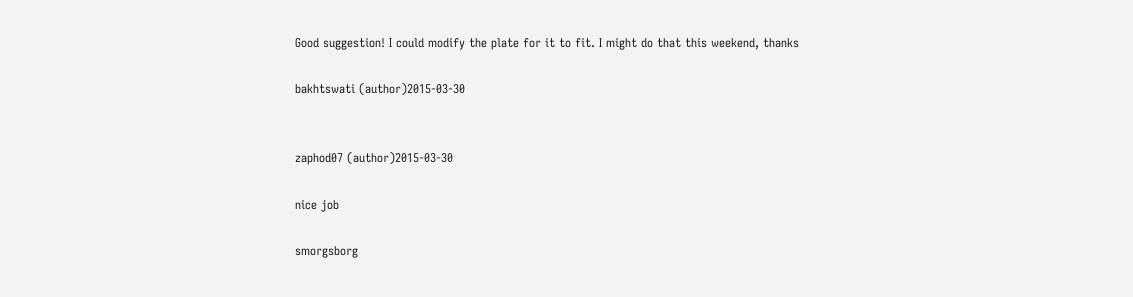Good suggestion! I could modify the plate for it to fit. I might do that this weekend, thanks

bakhtswati (author)2015-03-30


zaphod07 (author)2015-03-30

nice job

smorgsborg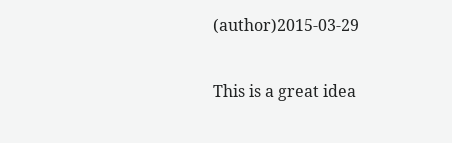(author)2015-03-29

This is a great idea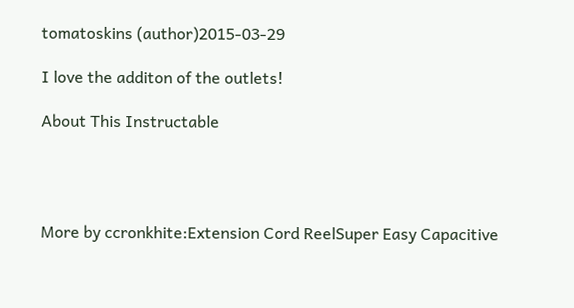tomatoskins (author)2015-03-29

I love the additon of the outlets!

About This Instructable




More by ccronkhite:Extension Cord ReelSuper Easy Capacitive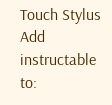Touch Stylus
Add instructable to: